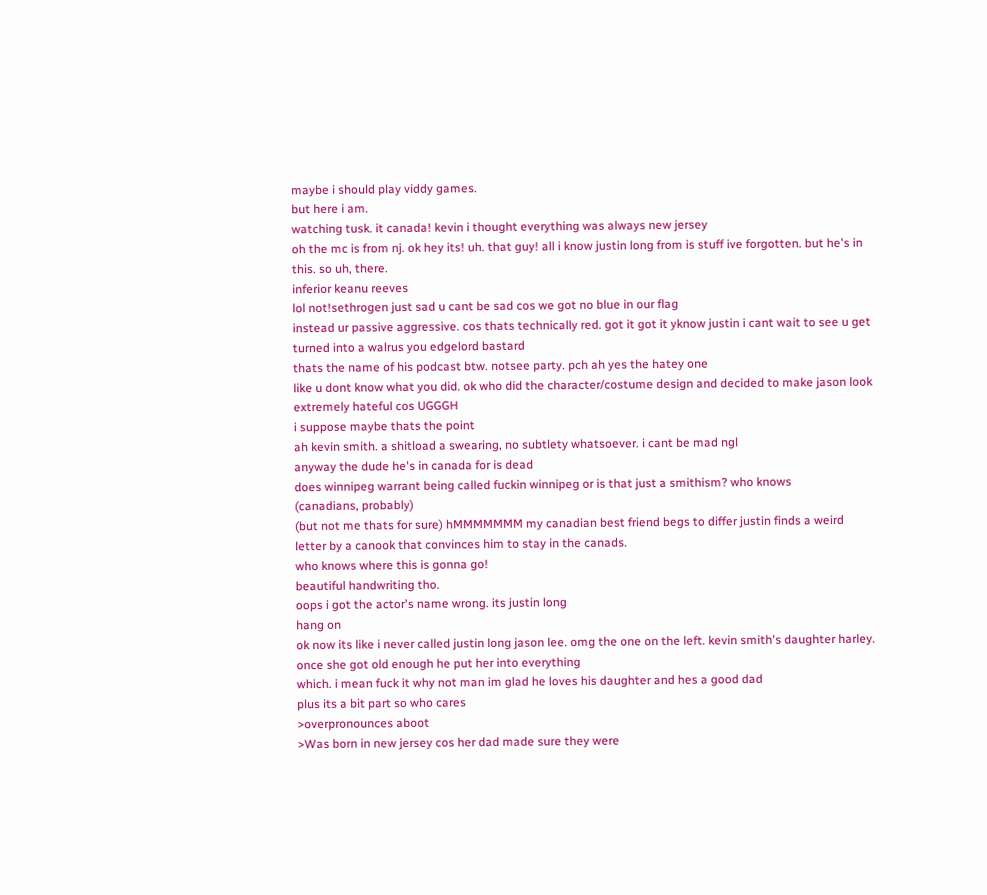maybe i should play viddy games.
but here i am.
watching tusk. it canada! kevin i thought everything was always new jersey
oh the mc is from nj. ok hey its! uh. that guy! all i know justin long from is stuff ive forgotten. but he's in this. so uh, there.
inferior keanu reeves
lol not!sethrogen just sad u cant be sad cos we got no blue in our flag
instead ur passive aggressive. cos thats technically red. got it got it yknow justin i cant wait to see u get turned into a walrus you edgelord bastard
thats the name of his podcast btw. notsee party. pch ah yes the hatey one
like u dont know what you did. ok who did the character/costume design and decided to make jason look extremely hateful cos UGGGH
i suppose maybe thats the point
ah kevin smith. a shitload a swearing, no subtlety whatsoever. i cant be mad ngl
anyway the dude he's in canada for is dead
does winnipeg warrant being called fuckin winnipeg or is that just a smithism? who knows
(canadians, probably)
(but not me thats for sure) hMMMMMMM my canadian best friend begs to differ justin finds a weird letter by a canook that convinces him to stay in the canads.
who knows where this is gonna go!
beautiful handwriting tho.
oops i got the actor's name wrong. its justin long
hang on
ok now its like i never called justin long jason lee. omg the one on the left. kevin smith's daughter harley. once she got old enough he put her into everything
which. i mean fuck it why not man im glad he loves his daughter and hes a good dad
plus its a bit part so who cares
>overpronounces aboot
>Was born in new jersey cos her dad made sure they were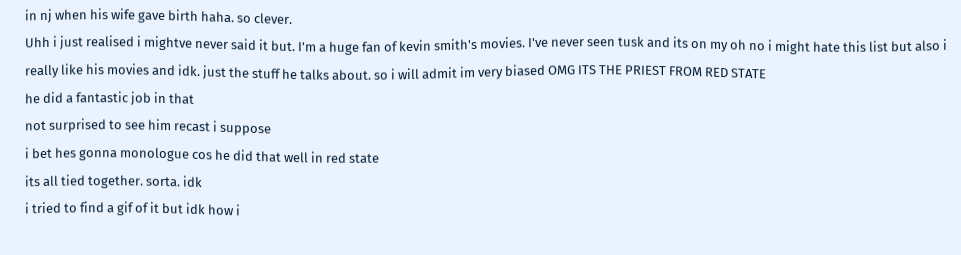in nj when his wife gave birth haha. so clever.
Uhh i just realised i mightve never said it but. I'm a huge fan of kevin smith's movies. I've never seen tusk and its on my oh no i might hate this list but also i really like his movies and idk. just the stuff he talks about. so i will admit im very biased OMG ITS THE PRIEST FROM RED STATE
he did a fantastic job in that
not surprised to see him recast i suppose
i bet hes gonna monologue cos he did that well in red state
its all tied together. sorta. idk
i tried to find a gif of it but idk how i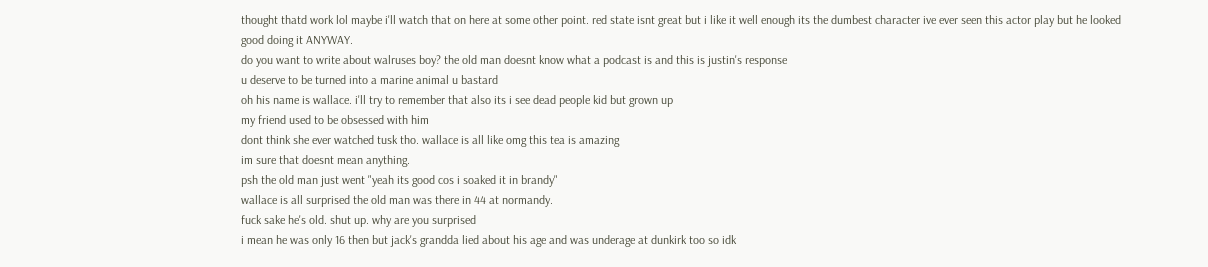thought thatd work lol maybe i'll watch that on here at some other point. red state isnt great but i like it well enough its the dumbest character ive ever seen this actor play but he looked good doing it ANYWAY.
do you want to write about walruses boy? the old man doesnt know what a podcast is and this is justin's response
u deserve to be turned into a marine animal u bastard
oh his name is wallace. i'll try to remember that also its i see dead people kid but grown up
my friend used to be obsessed with him
dont think she ever watched tusk tho. wallace is all like omg this tea is amazing
im sure that doesnt mean anything.
psh the old man just went "yeah its good cos i soaked it in brandy"
wallace is all surprised the old man was there in 44 at normandy.
fuck sake he's old. shut up. why are you surprised
i mean he was only 16 then but jack's grandda lied about his age and was underage at dunkirk too so idk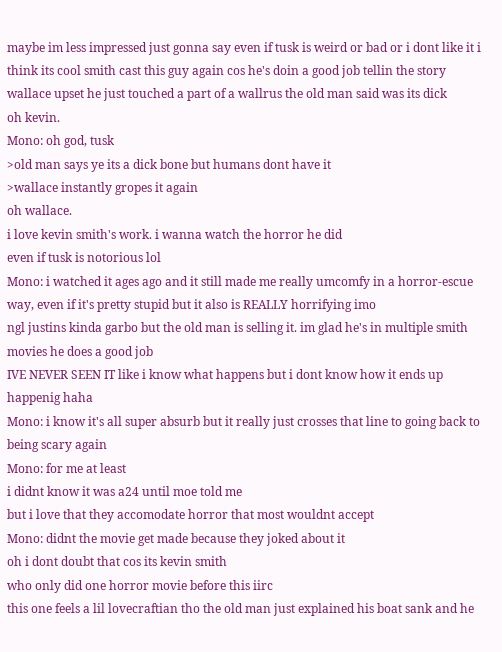maybe im less impressed just gonna say even if tusk is weird or bad or i dont like it i think its cool smith cast this guy again cos he's doin a good job tellin the story wallace upset he just touched a part of a wallrus the old man said was its dick
oh kevin.
Mono: oh god, tusk
>old man says ye its a dick bone but humans dont have it
>wallace instantly gropes it again
oh wallace.
i love kevin smith's work. i wanna watch the horror he did
even if tusk is notorious lol
Mono: i watched it ages ago and it still made me really umcomfy in a horror-escue way, even if it's pretty stupid but it also is REALLY horrifying imo
ngl justins kinda garbo but the old man is selling it. im glad he's in multiple smith movies he does a good job
IVE NEVER SEEN IT like i know what happens but i dont know how it ends up happenig haha
Mono: i know it's all super absurb but it really just crosses that line to going back to being scary again
Mono: for me at least
i didnt know it was a24 until moe told me
but i love that they accomodate horror that most wouldnt accept
Mono: didnt the movie get made because they joked about it
oh i dont doubt that cos its kevin smith
who only did one horror movie before this iirc
this one feels a lil lovecraftian tho the old man just explained his boat sank and he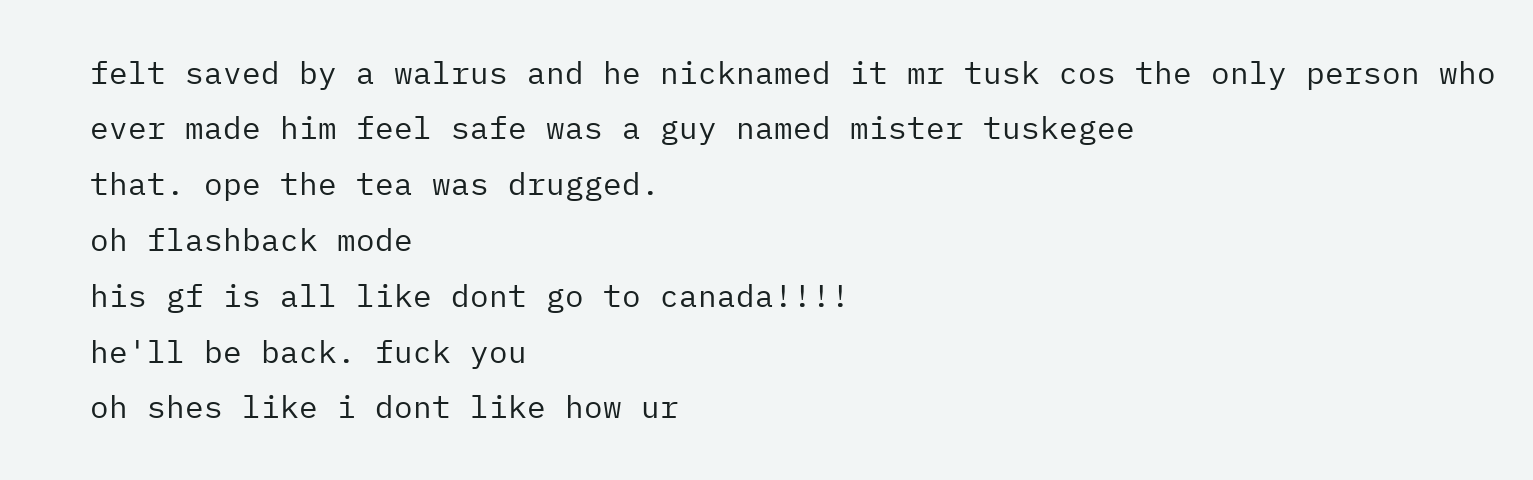felt saved by a walrus and he nicknamed it mr tusk cos the only person who ever made him feel safe was a guy named mister tuskegee
that. ope the tea was drugged.
oh flashback mode
his gf is all like dont go to canada!!!!
he'll be back. fuck you
oh shes like i dont like how ur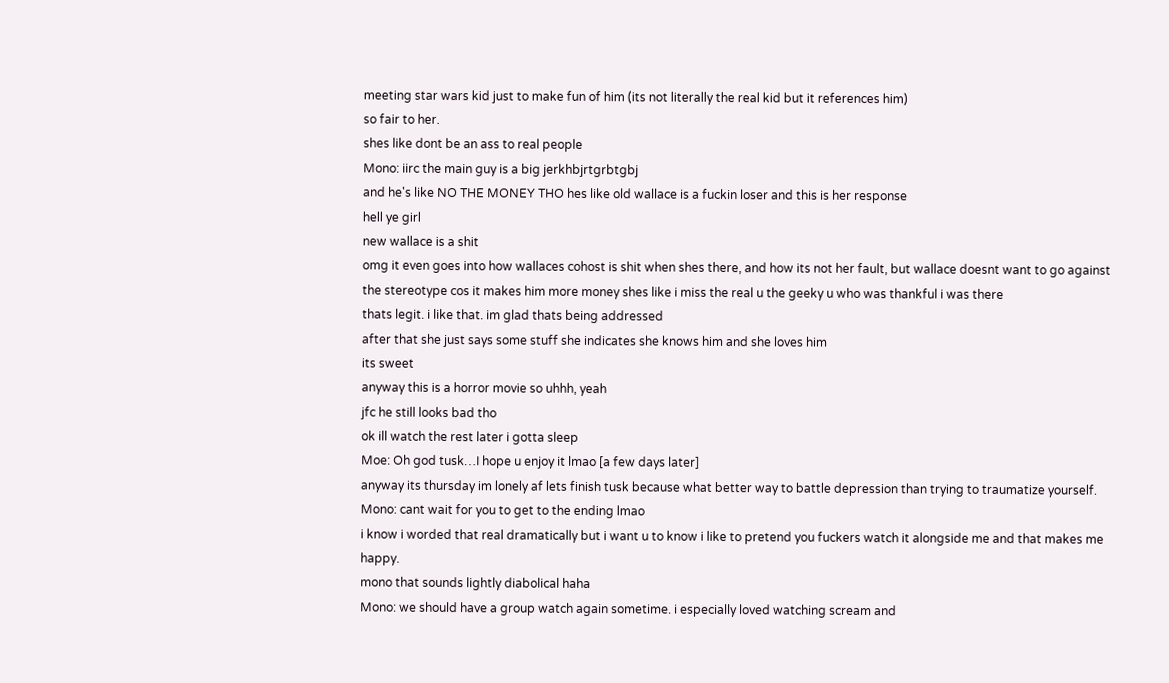meeting star wars kid just to make fun of him (its not literally the real kid but it references him)
so fair to her.
shes like dont be an ass to real people
Mono: iirc the main guy is a big jerkhbjrtgrbtgbj
and he's like NO THE MONEY THO hes like old wallace is a fuckin loser and this is her response
hell ye girl
new wallace is a shit
omg it even goes into how wallaces cohost is shit when shes there, and how its not her fault, but wallace doesnt want to go against the stereotype cos it makes him more money shes like i miss the real u the geeky u who was thankful i was there
thats legit. i like that. im glad thats being addressed
after that she just says some stuff she indicates she knows him and she loves him
its sweet
anyway this is a horror movie so uhhh, yeah
jfc he still looks bad tho
ok ill watch the rest later i gotta sleep
Moe: Oh god tusk…I hope u enjoy it lmao [a few days later]
anyway its thursday im lonely af lets finish tusk because what better way to battle depression than trying to traumatize yourself.
Mono: cant wait for you to get to the ending lmao
i know i worded that real dramatically but i want u to know i like to pretend you fuckers watch it alongside me and that makes me happy.
mono that sounds lightly diabolical haha
Mono: we should have a group watch again sometime. i especially loved watching scream and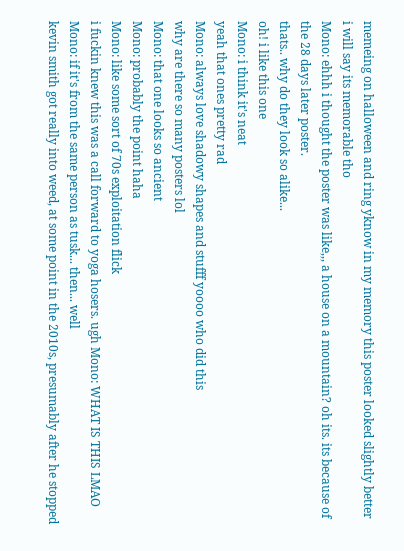memeing on halloween and ring yknow in my memory this poster looked slightly better
i will say its memorable tho
Mono: ehhh i thought the poster was like,,, a house on a mountain? oh its. its because of the 28 days later poster.
thats.. why do they look so alike...
oh! i like this one
Mono: i think it's neat
yeah that ones pretty rad
Mono: always love shadowy shapes and stufff yoooo who did this
why are there so many posters lol
Mono: that one looks so ancient
Mono: probably the point haha
Mono: like some sort of 70s exploitation flick
i fuckin knew this was a call forward to yoga hosers. ugh Mono: WHAT IS THIS LMAO
Mono: if it's from the same person as tusk... then... well
kevin smith got really into weed, at some point in the 2010s, presumably after he stopped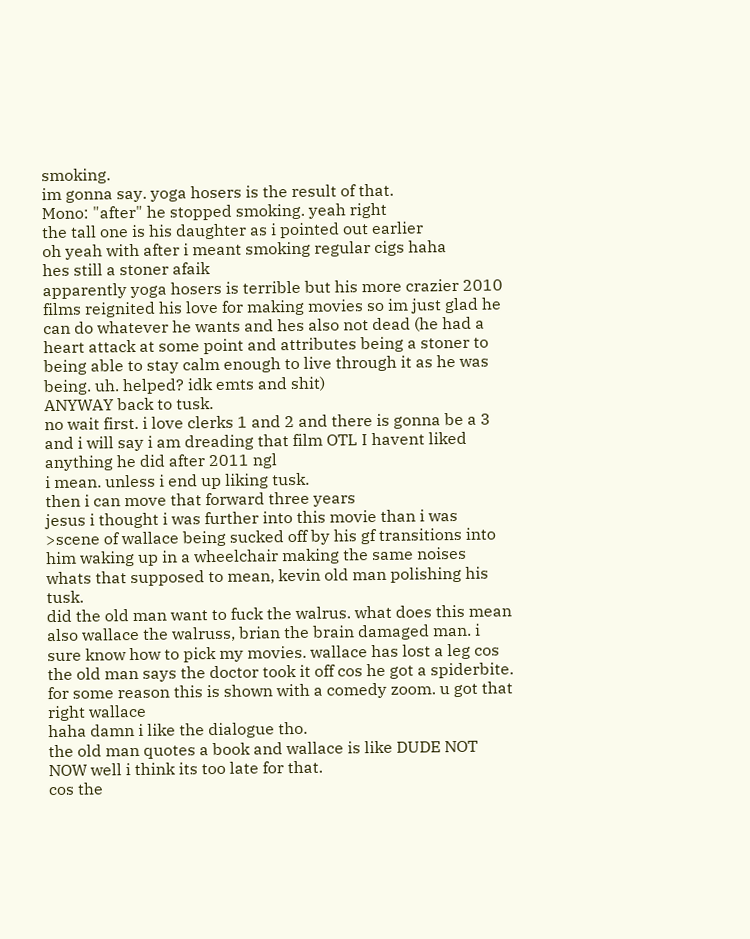smoking.
im gonna say. yoga hosers is the result of that.
Mono: "after" he stopped smoking. yeah right
the tall one is his daughter as i pointed out earlier
oh yeah with after i meant smoking regular cigs haha
hes still a stoner afaik
apparently yoga hosers is terrible but his more crazier 2010 films reignited his love for making movies so im just glad he can do whatever he wants and hes also not dead (he had a heart attack at some point and attributes being a stoner to being able to stay calm enough to live through it as he was being. uh. helped? idk emts and shit)
ANYWAY back to tusk.
no wait first. i love clerks 1 and 2 and there is gonna be a 3 and i will say i am dreading that film OTL I havent liked anything he did after 2011 ngl
i mean. unless i end up liking tusk.
then i can move that forward three years
jesus i thought i was further into this movie than i was
>scene of wallace being sucked off by his gf transitions into him waking up in a wheelchair making the same noises
whats that supposed to mean, kevin old man polishing his tusk.
did the old man want to fuck the walrus. what does this mean
also wallace the walruss, brian the brain damaged man. i sure know how to pick my movies. wallace has lost a leg cos the old man says the doctor took it off cos he got a spiderbite.
for some reason this is shown with a comedy zoom. u got that right wallace
haha damn i like the dialogue tho.
the old man quotes a book and wallace is like DUDE NOT NOW well i think its too late for that.
cos the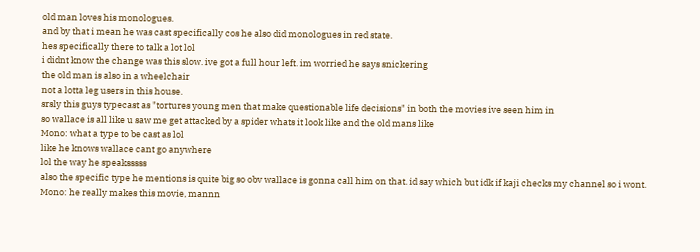old man loves his monologues.
and by that i mean he was cast specifically cos he also did monologues in red state.
hes specifically there to talk a lot lol
i didnt know the change was this slow. ive got a full hour left. im worried he says snickering
the old man is also in a wheelchair
not a lotta leg users in this house.
srsly this guys typecast as "tortures young men that make questionable life decisions" in both the movies ive seen him in
so wallace is all like u saw me get attacked by a spider whats it look like and the old mans like
Mono: what a type to be cast as lol
like he knows wallace cant go anywhere
lol the way he speaksssss
also the specific type he mentions is quite big so obv wallace is gonna call him on that. id say which but idk if kaji checks my channel so i wont.
Mono: he really makes this movie, mannn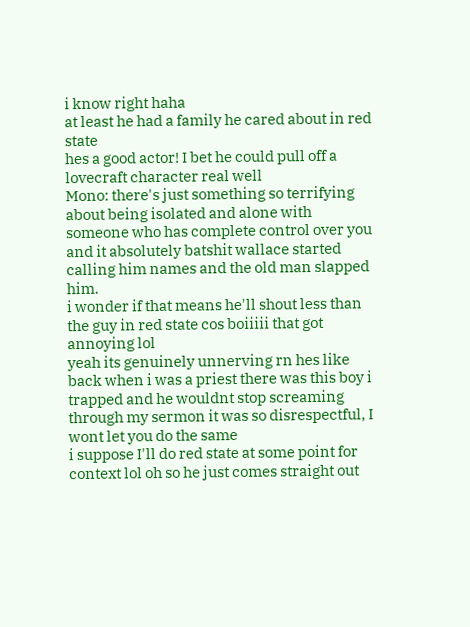i know right haha
at least he had a family he cared about in red state
hes a good actor! I bet he could pull off a lovecraft character real well
Mono: there's just something so terrifying about being isolated and alone with someone who has complete control over you and it absolutely batshit wallace started calling him names and the old man slapped him.
i wonder if that means he'll shout less than the guy in red state cos boiiiii that got annoying lol
yeah its genuinely unnerving rn hes like back when i was a priest there was this boy i trapped and he wouldnt stop screaming through my sermon it was so disrespectful, I wont let you do the same
i suppose I'll do red state at some point for context lol oh so he just comes straight out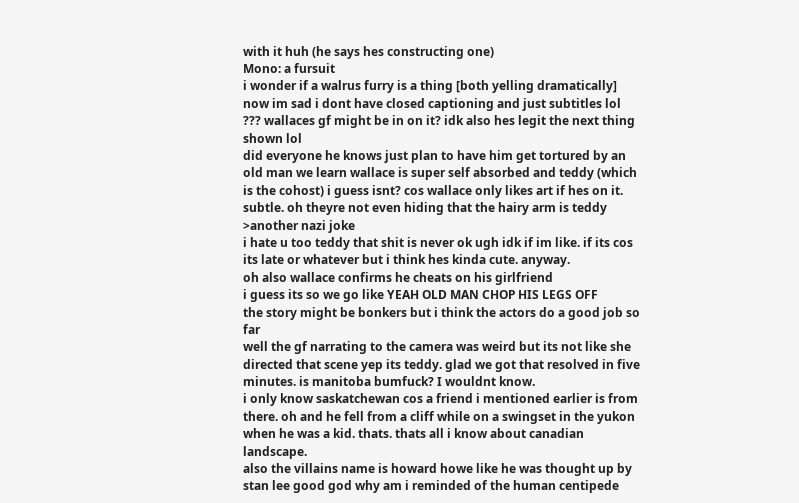with it huh (he says hes constructing one)
Mono: a fursuit
i wonder if a walrus furry is a thing [both yelling dramatically]
now im sad i dont have closed captioning and just subtitles lol
??? wallaces gf might be in on it? idk also hes legit the next thing shown lol
did everyone he knows just plan to have him get tortured by an old man we learn wallace is super self absorbed and teddy (which is the cohost) i guess isnt? cos wallace only likes art if hes on it.
subtle. oh theyre not even hiding that the hairy arm is teddy
>another nazi joke
i hate u too teddy that shit is never ok ugh idk if im like. if its cos its late or whatever but i think hes kinda cute. anyway.
oh also wallace confirms he cheats on his girlfriend
i guess its so we go like YEAH OLD MAN CHOP HIS LEGS OFF
the story might be bonkers but i think the actors do a good job so far
well the gf narrating to the camera was weird but its not like she directed that scene yep its teddy. glad we got that resolved in five minutes. is manitoba bumfuck? I wouldnt know.
i only know saskatchewan cos a friend i mentioned earlier is from there. oh and he fell from a cliff while on a swingset in the yukon when he was a kid. thats. thats all i know about canadian landscape.
also the villains name is howard howe like he was thought up by stan lee good god why am i reminded of the human centipede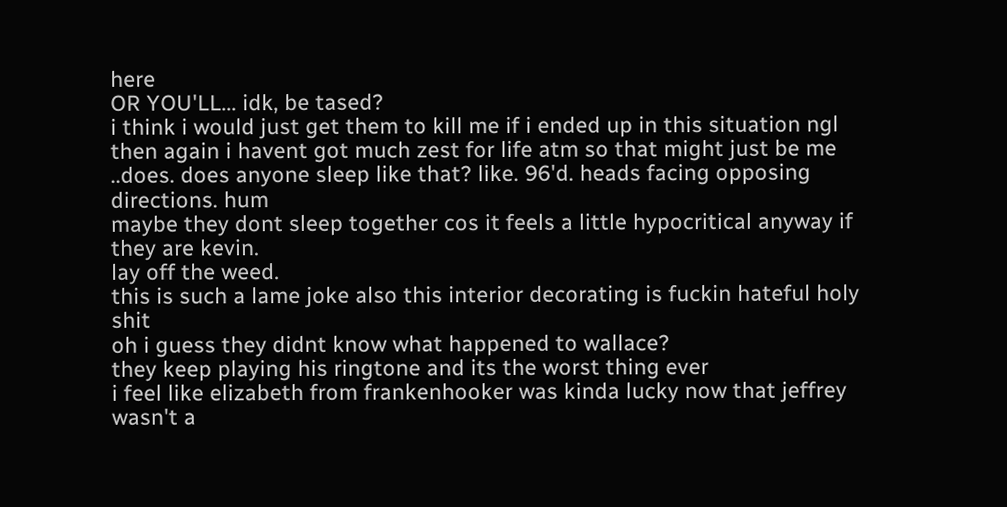here
OR YOU'LL... idk, be tased?
i think i would just get them to kill me if i ended up in this situation ngl
then again i havent got much zest for life atm so that might just be me ..does. does anyone sleep like that? like. 96'd. heads facing opposing directions. hum
maybe they dont sleep together cos it feels a little hypocritical anyway if they are kevin.
lay off the weed.
this is such a lame joke also this interior decorating is fuckin hateful holy shit
oh i guess they didnt know what happened to wallace?
they keep playing his ringtone and its the worst thing ever
i feel like elizabeth from frankenhooker was kinda lucky now that jeffrey wasn't a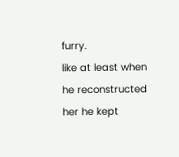furry.
like at least when he reconstructed her he kept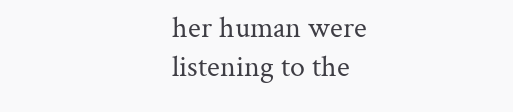her human were listening to the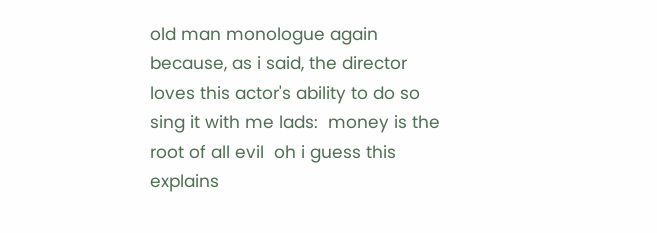old man monologue again because, as i said, the director loves this actor's ability to do so sing it with me lads:  money is the root of all evil  oh i guess this explains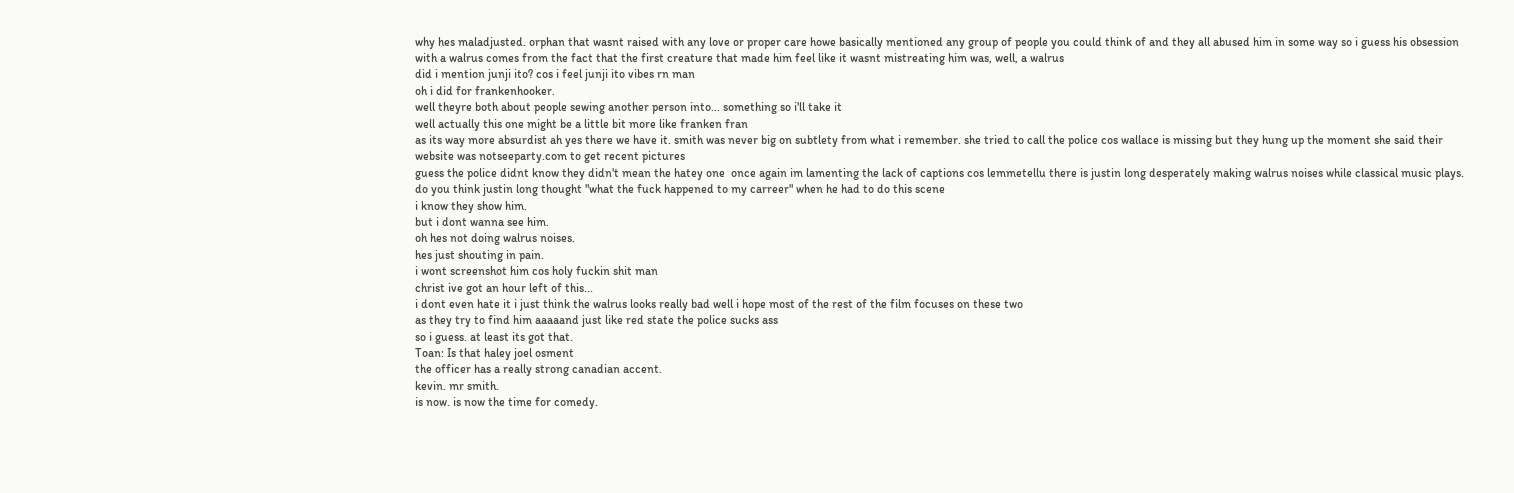why hes maladjusted. orphan that wasnt raised with any love or proper care howe basically mentioned any group of people you could think of and they all abused him in some way so i guess his obsession with a walrus comes from the fact that the first creature that made him feel like it wasnt mistreating him was, well, a walrus
did i mention junji ito? cos i feel junji ito vibes rn man
oh i did for frankenhooker.
well theyre both about people sewing another person into... something so i'll take it
well actually this one might be a little bit more like franken fran
as its way more absurdist ah yes there we have it. smith was never big on subtlety from what i remember. she tried to call the police cos wallace is missing but they hung up the moment she said their website was notseeparty.com to get recent pictures
guess the police didnt know they didn't mean the hatey one  once again im lamenting the lack of captions cos lemmetellu there is justin long desperately making walrus noises while classical music plays.
do you think justin long thought "what the fuck happened to my carreer" when he had to do this scene
i know they show him.
but i dont wanna see him.
oh hes not doing walrus noises.
hes just shouting in pain.
i wont screenshot him cos holy fuckin shit man
christ ive got an hour left of this...
i dont even hate it i just think the walrus looks really bad well i hope most of the rest of the film focuses on these two
as they try to find him aaaaand just like red state the police sucks ass
so i guess. at least its got that.
Toan: Is that haley joel osment
the officer has a really strong canadian accent.
kevin. mr smith.
is now. is now the time for comedy.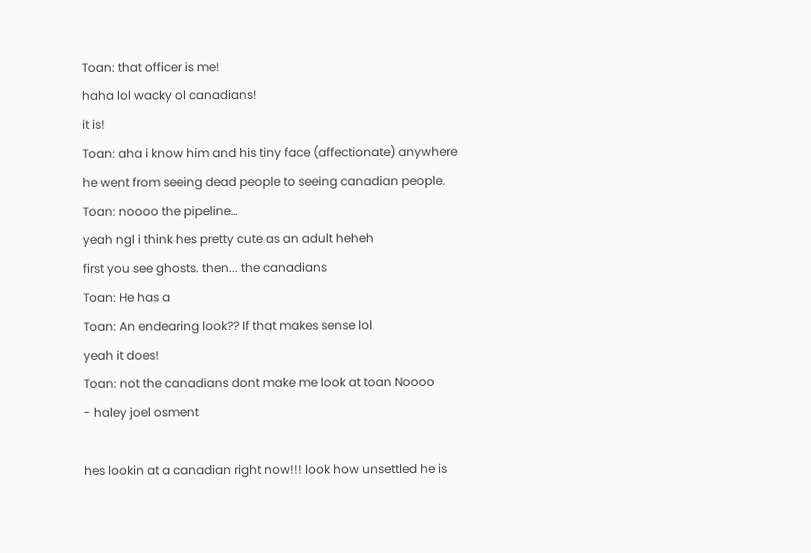Toan: that officer is me!
haha lol wacky ol canadians!
it is!
Toan: aha i know him and his tiny face (affectionate) anywhere
he went from seeing dead people to seeing canadian people.
Toan: noooo the pipeline…
yeah ngl i think hes pretty cute as an adult heheh
first you see ghosts. then... the canadians
Toan: He has a
Toan: An endearing look?? If that makes sense lol
yeah it does!
Toan: not the canadians dont make me look at toan Noooo
- haley joel osment

hes lookin at a canadian right now!!! look how unsettled he is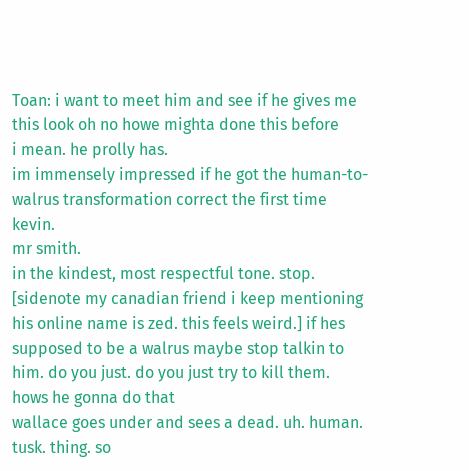Toan: i want to meet him and see if he gives me this look oh no howe mighta done this before
i mean. he prolly has.
im immensely impressed if he got the human-to-walrus transformation correct the first time kevin.
mr smith.
in the kindest, most respectful tone. stop.
[sidenote my canadian friend i keep mentioning his online name is zed. this feels weird.] if hes supposed to be a walrus maybe stop talkin to him. do you just. do you just try to kill them. hows he gonna do that
wallace goes under and sees a dead. uh. human. tusk. thing. so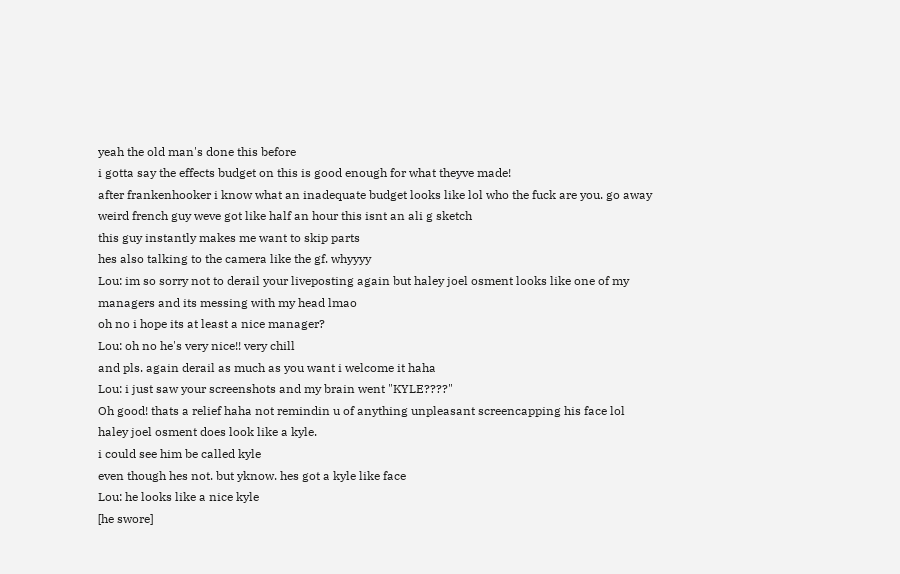yeah the old man's done this before
i gotta say the effects budget on this is good enough for what theyve made!
after frankenhooker i know what an inadequate budget looks like lol who the fuck are you. go away weird french guy weve got like half an hour this isnt an ali g sketch
this guy instantly makes me want to skip parts
hes also talking to the camera like the gf. whyyyy
Lou: im so sorry not to derail your liveposting again but haley joel osment looks like one of my managers and its messing with my head lmao
oh no i hope its at least a nice manager?
Lou: oh no he's very nice!! very chill
and pls. again derail as much as you want i welcome it haha
Lou: i just saw your screenshots and my brain went "KYLE????"
Oh good! thats a relief haha not remindin u of anything unpleasant screencapping his face lol
haley joel osment does look like a kyle.
i could see him be called kyle
even though hes not. but yknow. hes got a kyle like face
Lou: he looks like a nice kyle
[he swore]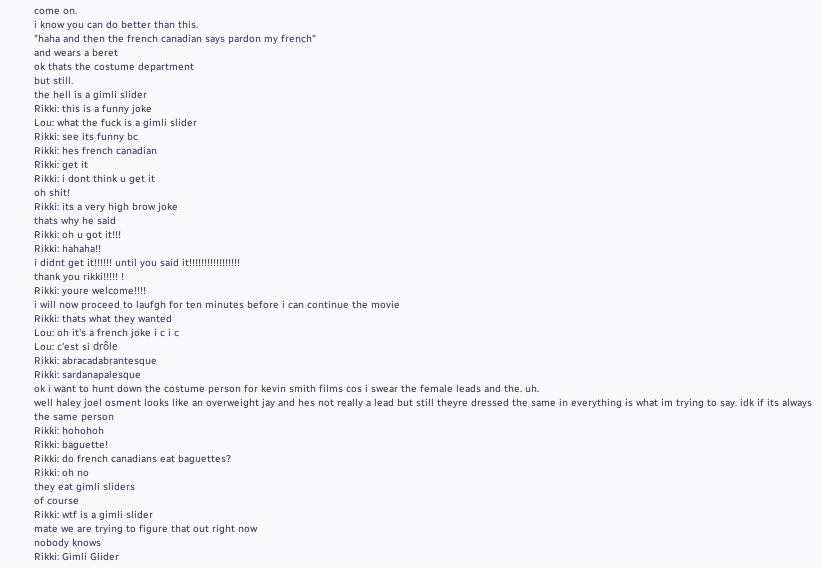come on.
i know you can do better than this.
"haha and then the french canadian says pardon my french"
and wears a beret
ok thats the costume department
but still.
the hell is a gimli slider
Rikki: this is a funny joke
Lou: what the fuck is a gimli slider
Rikki: see its funny bc
Rikki: hes french canadian
Rikki: get it
Rikki: i dont think u get it
oh shit!
Rikki: its a very high brow joke
thats why he said
Rikki: oh u got it!!!
Rikki: hahaha!!
i didnt get it!!!!!! until you said it!!!!!!!!!!!!!!!!!
thank you rikki!!!!! !
Rikki: youre welcome!!!!
i will now proceed to laufgh for ten minutes before i can continue the movie
Rikki: thats what they wanted
Lou: oh it's a french joke i c i c
Lou: c'est si drôle
Rikki: abracadabrantesque
Rikki: sardanapalesque
ok i want to hunt down the costume person for kevin smith films cos i swear the female leads and the. uh.
well haley joel osment looks like an overweight jay and hes not really a lead but still theyre dressed the same in everything is what im trying to say. idk if its always the same person
Rikki: hohohoh
Rikki: baguette!
Rikki: do french canadians eat baguettes?
Rikki: oh no
they eat gimli sliders
of course
Rikki: wtf is a gimli slider
mate we are trying to figure that out right now
nobody knows
Rikki: Gimli Glider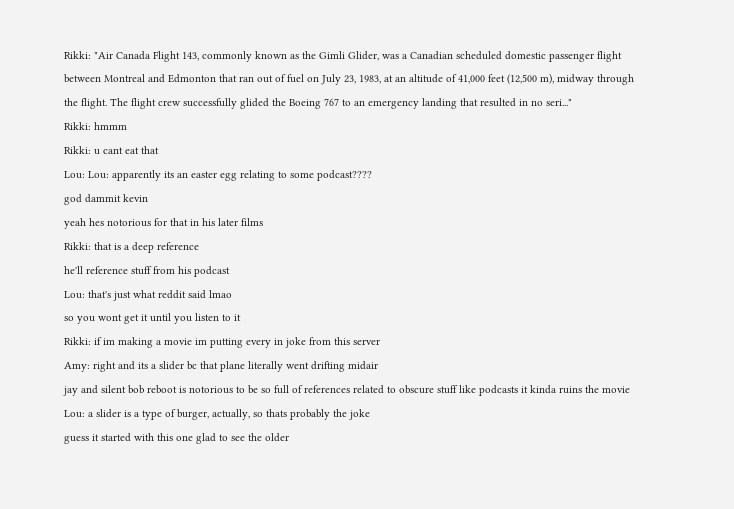Rikki: "Air Canada Flight 143, commonly known as the Gimli Glider, was a Canadian scheduled domestic passenger flight between Montreal and Edmonton that ran out of fuel on July 23, 1983, at an altitude of 41,000 feet (12,500 m), midway through the flight. The flight crew successfully glided the Boeing 767 to an emergency landing that resulted in no seri..."
Rikki: hmmm
Rikki: u cant eat that
Lou: Lou: apparently its an easter egg relating to some podcast????
god dammit kevin
yeah hes notorious for that in his later films
Rikki: that is a deep reference
he'll reference stuff from his podcast
Lou: that's just what reddit said lmao
so you wont get it until you listen to it
Rikki: if im making a movie im putting every in joke from this server
Amy: right and its a slider bc that plane literally went drifting midair
jay and silent bob reboot is notorious to be so full of references related to obscure stuff like podcasts it kinda ruins the movie
Lou: a slider is a type of burger, actually, so thats probably the joke
guess it started with this one glad to see the older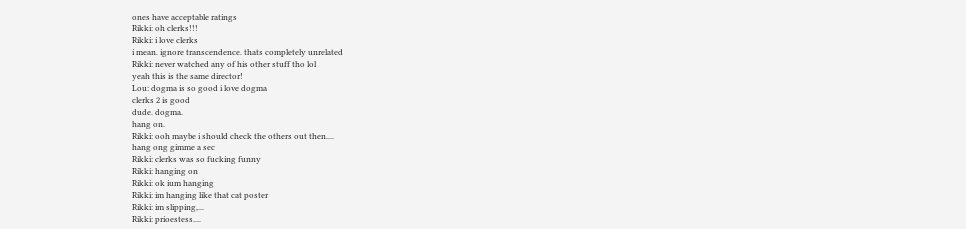ones have acceptable ratings
Rikki: oh clerks!!!
Rikki: i love clerks
i mean. ignore transcendence. thats completely unrelated
Rikki: never watched any of his other stuff tho lol
yeah this is the same director!
Lou: dogma is so good i love dogma
clerks 2 is good
dude. dogma.
hang on.
Rikki: ooh maybe i should check the others out then....
hang ong gimme a sec
Rikki: clerks was so fucking funny
Rikki: hanging on
Rikki: ok ium hanging
Rikki: im hanging like that cat poster
Rikki: im slipping,...
Rikki: prioestess....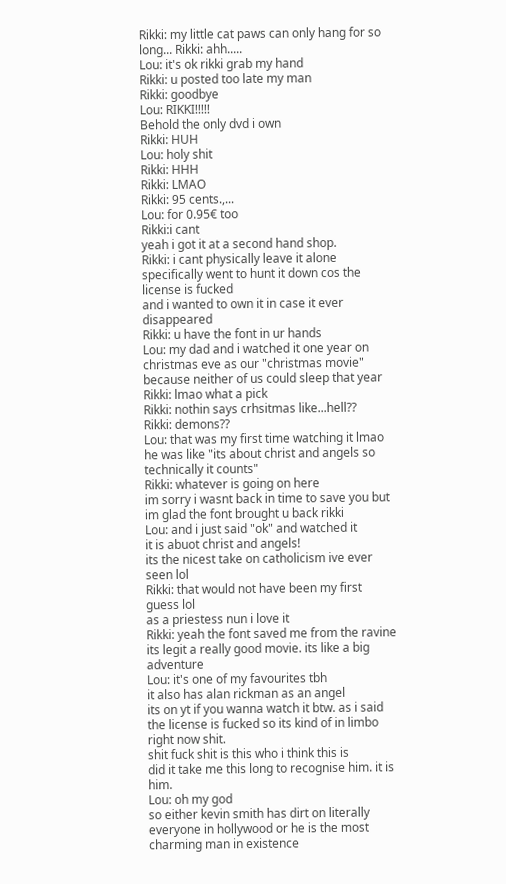Rikki: my little cat paws can only hang for so long... Rikki: ahh.....
Lou: it's ok rikki grab my hand
Rikki: u posted too late my man
Rikki: goodbye
Lou: RIKKI!!!!!
Behold the only dvd i own
Rikki: HUH
Lou: holy shit
Rikki: HHH
Rikki: LMAO
Rikki: 95 cents.,...
Lou: for 0.95€ too
Rikki:i cant
yeah i got it at a second hand shop.
Rikki: i cant physically leave it alone
specifically went to hunt it down cos the license is fucked
and i wanted to own it in case it ever disappeared
Rikki: u have the font in ur hands
Lou: my dad and i watched it one year on christmas eve as our "christmas movie" because neither of us could sleep that year
Rikki: lmao what a pick
Rikki: nothin says crhsitmas like...hell??
Rikki: demons??
Lou: that was my first time watching it lmao he was like "its about christ and angels so technically it counts"
Rikki: whatever is going on here
im sorry i wasnt back in time to save you but im glad the font brought u back rikki
Lou: and i just said "ok" and watched it
it is abuot christ and angels!
its the nicest take on catholicism ive ever seen lol
Rikki: that would not have been my first guess lol
as a priestess nun i love it
Rikki: yeah the font saved me from the ravine
its legit a really good movie. its like a big adventure
Lou: it's one of my favourites tbh
it also has alan rickman as an angel
its on yt if you wanna watch it btw. as i said the license is fucked so its kind of in limbo right now shit.
shit fuck shit is this who i think this is
did it take me this long to recognise him. it is him.
Lou: oh my god
so either kevin smith has dirt on literally everyone in hollywood or he is the most charming man in existence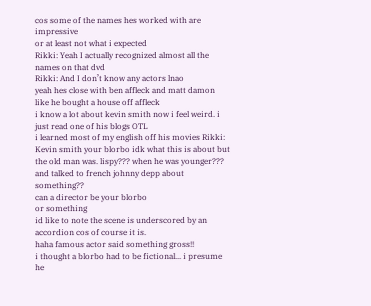cos some of the names hes worked with are impressive
or at least not what i expected
Rikki: Yeah I actually recognized almost all the names on that dvd
Rikki: And I don’t know any actors lnao
yeah hes close with ben affleck and matt damon
like he bought a house off affleck
i know a lot about kevin smith now i feel weird. i just read one of his blogs OTL
i learned most of my english off his movies Rikki: Kevin smith your blorbo idk what this is about but the old man was. lispy??? when he was younger??? and talked to french johnny depp about something??
can a director be your blorbo
or something
id like to note the scene is underscored by an accordion cos of course it is.
haha famous actor said something gross!!
i thought a blorbo had to be fictional... i presume he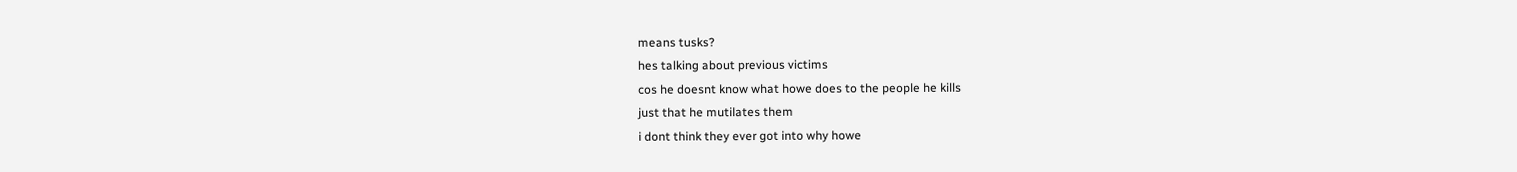means tusks?
hes talking about previous victims
cos he doesnt know what howe does to the people he kills
just that he mutilates them
i dont think they ever got into why howe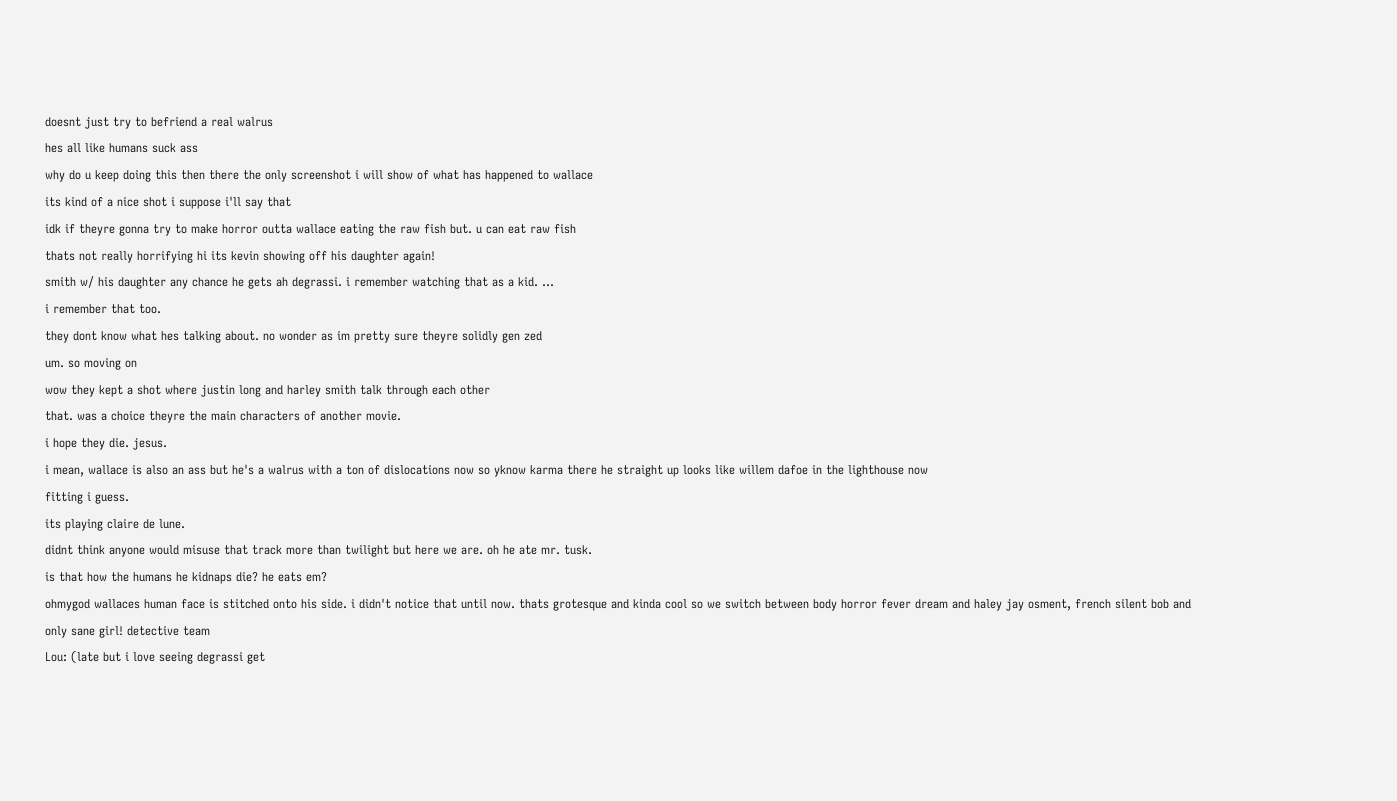doesnt just try to befriend a real walrus
hes all like humans suck ass
why do u keep doing this then there the only screenshot i will show of what has happened to wallace
its kind of a nice shot i suppose i'll say that
idk if theyre gonna try to make horror outta wallace eating the raw fish but. u can eat raw fish
thats not really horrifying hi its kevin showing off his daughter again!
smith w/ his daughter any chance he gets ah degrassi. i remember watching that as a kid. ...
i remember that too.
they dont know what hes talking about. no wonder as im pretty sure theyre solidly gen zed
um. so moving on
wow they kept a shot where justin long and harley smith talk through each other
that. was a choice theyre the main characters of another movie.
i hope they die. jesus.
i mean, wallace is also an ass but he's a walrus with a ton of dislocations now so yknow karma there he straight up looks like willem dafoe in the lighthouse now
fitting i guess.
its playing claire de lune.
didnt think anyone would misuse that track more than twilight but here we are. oh he ate mr. tusk.
is that how the humans he kidnaps die? he eats em?
ohmygod wallaces human face is stitched onto his side. i didn't notice that until now. thats grotesque and kinda cool so we switch between body horror fever dream and haley jay osment, french silent bob and only sane girl! detective team
Lou: (late but i love seeing degrassi get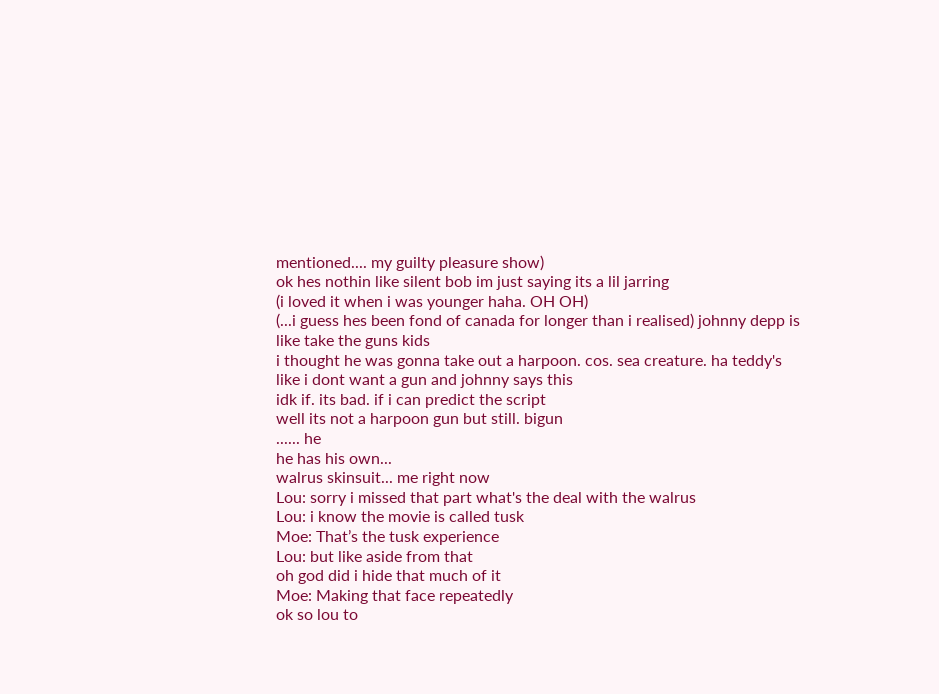mentioned.... my guilty pleasure show)
ok hes nothin like silent bob im just saying its a lil jarring
(i loved it when i was younger haha. OH OH)
(...i guess hes been fond of canada for longer than i realised) johnny depp is like take the guns kids
i thought he was gonna take out a harpoon. cos. sea creature. ha teddy's like i dont want a gun and johnny says this
idk if. its bad. if i can predict the script
well its not a harpoon gun but still. bigun
...... he
he has his own...
walrus skinsuit... me right now
Lou: sorry i missed that part what's the deal with the walrus
Lou: i know the movie is called tusk
Moe: That’s the tusk experience
Lou: but like aside from that
oh god did i hide that much of it
Moe: Making that face repeatedly
ok so lou to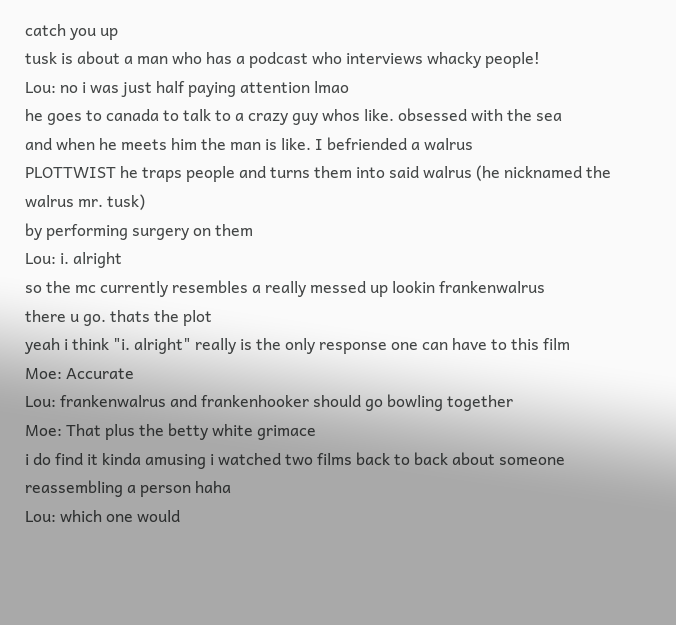catch you up
tusk is about a man who has a podcast who interviews whacky people!
Lou: no i was just half paying attention lmao
he goes to canada to talk to a crazy guy whos like. obsessed with the sea
and when he meets him the man is like. I befriended a walrus
PLOTTWIST he traps people and turns them into said walrus (he nicknamed the walrus mr. tusk)
by performing surgery on them
Lou: i. alright
so the mc currently resembles a really messed up lookin frankenwalrus
there u go. thats the plot
yeah i think "i. alright" really is the only response one can have to this film
Moe: Accurate
Lou: frankenwalrus and frankenhooker should go bowling together
Moe: That plus the betty white grimace
i do find it kinda amusing i watched two films back to back about someone reassembling a person haha
Lou: which one would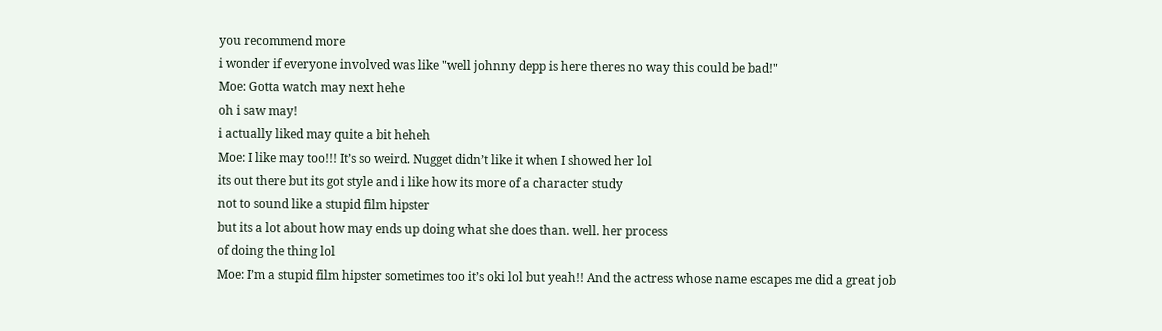you recommend more
i wonder if everyone involved was like "well johnny depp is here theres no way this could be bad!"
Moe: Gotta watch may next hehe
oh i saw may!
i actually liked may quite a bit heheh
Moe: I like may too!!! It’s so weird. Nugget didn’t like it when I showed her lol
its out there but its got style and i like how its more of a character study
not to sound like a stupid film hipster
but its a lot about how may ends up doing what she does than. well. her process
of doing the thing lol
Moe: I’m a stupid film hipster sometimes too it’s oki lol but yeah!! And the actress whose name escapes me did a great job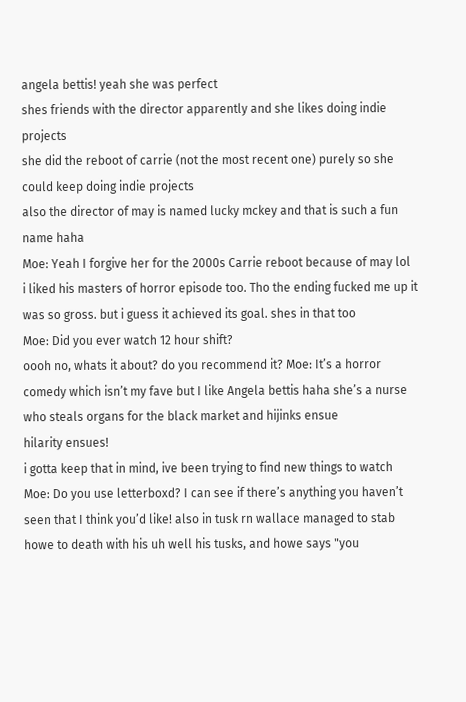angela bettis! yeah she was perfect
shes friends with the director apparently and she likes doing indie projects
she did the reboot of carrie (not the most recent one) purely so she could keep doing indie projects
also the director of may is named lucky mckey and that is such a fun name haha
Moe: Yeah I forgive her for the 2000s Carrie reboot because of may lol
i liked his masters of horror episode too. Tho the ending fucked me up it was so gross. but i guess it achieved its goal. shes in that too
Moe: Did you ever watch 12 hour shift?
oooh no, whats it about? do you recommend it? Moe: It’s a horror comedy which isn’t my fave but I like Angela bettis haha she’s a nurse who steals organs for the black market and hijinks ensue
hilarity ensues!
i gotta keep that in mind, ive been trying to find new things to watch
Moe: Do you use letterboxd? I can see if there’s anything you haven’t seen that I think you’d like! also in tusk rn wallace managed to stab howe to death with his uh well his tusks, and howe says "you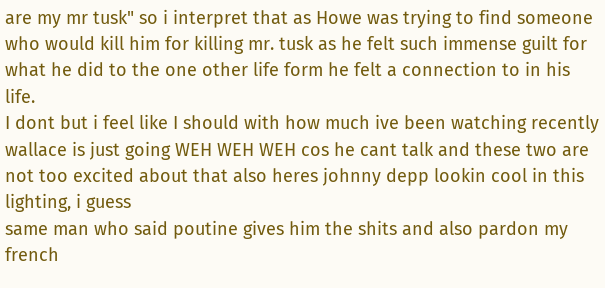are my mr tusk" so i interpret that as Howe was trying to find someone who would kill him for killing mr. tusk as he felt such immense guilt for what he did to the one other life form he felt a connection to in his life.
I dont but i feel like I should with how much ive been watching recently wallace is just going WEH WEH WEH cos he cant talk and these two are not too excited about that also heres johnny depp lookin cool in this lighting, i guess
same man who said poutine gives him the shits and also pardon my french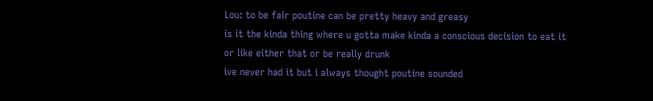Lou: to be fair poutine can be pretty heavy and greasy
is it the kinda thing where u gotta make kinda a conscious decision to eat it
or like either that or be really drunk
ive never had it but i always thought poutine sounded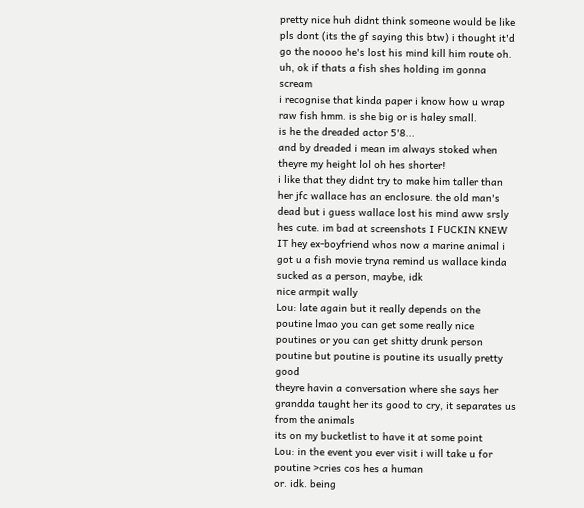pretty nice huh didnt think someone would be like pls dont (its the gf saying this btw) i thought it'd go the noooo he's lost his mind kill him route oh.
uh, ok if thats a fish shes holding im gonna scream
i recognise that kinda paper i know how u wrap raw fish hmm. is she big or is haley small.
is he the dreaded actor 5'8...
and by dreaded i mean im always stoked when theyre my height lol oh hes shorter!
i like that they didnt try to make him taller than her jfc wallace has an enclosure. the old man's dead but i guess wallace lost his mind aww srsly hes cute. im bad at screenshots I FUCKIN KNEW IT hey ex-boyfriend whos now a marine animal i got u a fish movie tryna remind us wallace kinda sucked as a person, maybe, idk
nice armpit wally
Lou: late again but it really depends on the poutine lmao you can get some really nice poutines or you can get shitty drunk person poutine but poutine is poutine its usually pretty good
theyre havin a conversation where she says her grandda taught her its good to cry, it separates us from the animals
its on my bucketlist to have it at some point
Lou: in the event you ever visit i will take u for poutine >cries cos hes a human
or. idk. being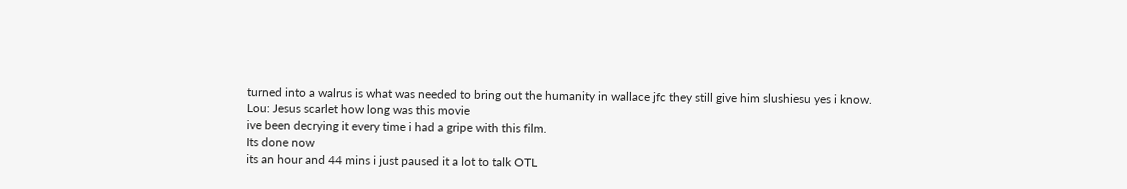turned into a walrus is what was needed to bring out the humanity in wallace jfc they still give him slushiesu yes i know.
Lou: Jesus scarlet how long was this movie
ive been decrying it every time i had a gripe with this film.
Its done now
its an hour and 44 mins i just paused it a lot to talk OTL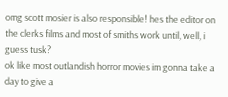omg scott mosier is also responsible! hes the editor on the clerks films and most of smiths work until, well, i guess tusk?
ok like most outlandish horror movies im gonna take a day to give a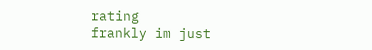rating
frankly im just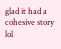glad it had a cohesive story lol